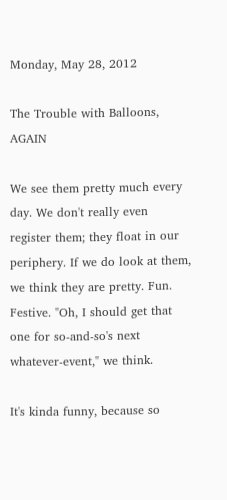Monday, May 28, 2012

The Trouble with Balloons, AGAIN

We see them pretty much every day. We don't really even register them; they float in our periphery. If we do look at them, we think they are pretty. Fun. Festive. "Oh, I should get that one for so-and-so's next whatever-event," we think.

It's kinda funny, because so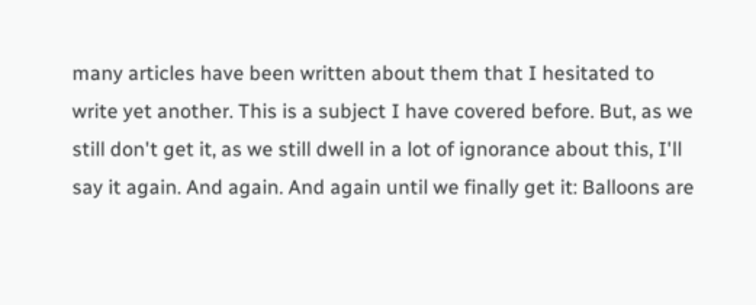many articles have been written about them that I hesitated to write yet another. This is a subject I have covered before. But, as we still don't get it, as we still dwell in a lot of ignorance about this, I'll say it again. And again. And again until we finally get it: Balloons are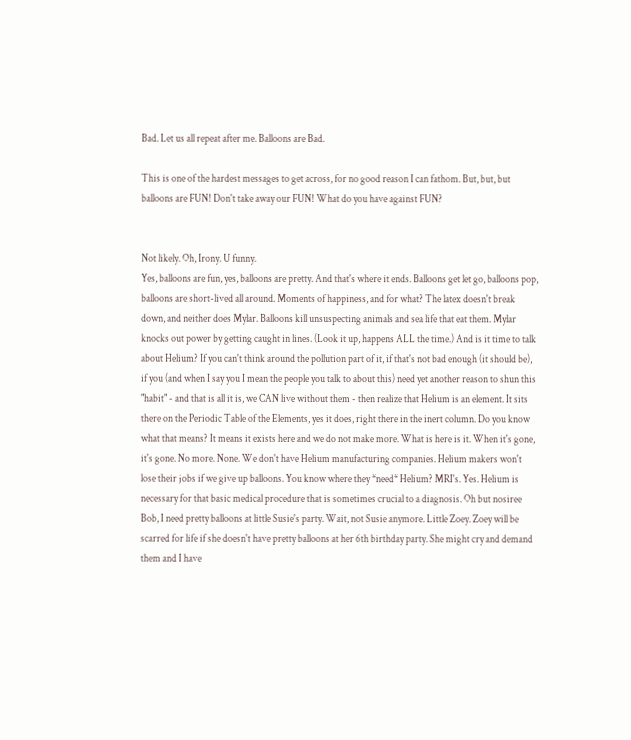Bad. Let us all repeat after me. Balloons are Bad.

This is one of the hardest messages to get across, for no good reason I can fathom. But, but, but balloons are FUN! Don't take away our FUN! What do you have against FUN?


Not likely. Oh, Irony. U funny.
Yes, balloons are fun, yes, balloons are pretty. And that's where it ends. Balloons get let go, balloons pop, balloons are short-lived all around. Moments of happiness, and for what? The latex doesn't break down, and neither does Mylar. Balloons kill unsuspecting animals and sea life that eat them. Mylar knocks out power by getting caught in lines. (Look it up, happens ALL the time.) And is it time to talk about Helium? If you can't think around the pollution part of it, if that's not bad enough (it should be), if you (and when I say you I mean the people you talk to about this) need yet another reason to shun this "habit" - and that is all it is, we CAN live without them - then realize that Helium is an element. It sits there on the Periodic Table of the Elements, yes it does, right there in the inert column. Do you know what that means? It means it exists here and we do not make more. What is here is it. When it's gone, it's gone. No more. None. We don't have Helium manufacturing companies. Helium makers won't lose their jobs if we give up balloons. You know where they *need* Helium? MRI's. Yes. Helium is necessary for that basic medical procedure that is sometimes crucial to a diagnosis. Oh but nosiree Bob, I need pretty balloons at little Susie's party. Wait, not Susie anymore. Little Zoey. Zoey will be scarred for life if she doesn't have pretty balloons at her 6th birthday party. She might cry and demand them and I have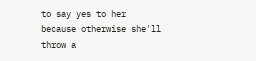to say yes to her because otherwise she'll throw a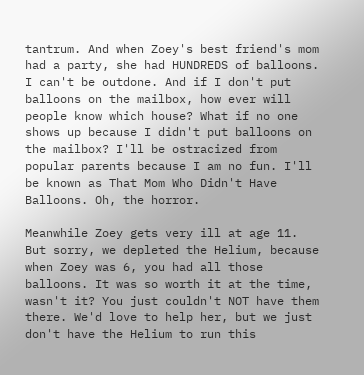tantrum. And when Zoey's best friend's mom had a party, she had HUNDREDS of balloons. I can't be outdone. And if I don't put balloons on the mailbox, how ever will people know which house? What if no one shows up because I didn't put balloons on the mailbox? I'll be ostracized from popular parents because I am no fun. I'll be known as That Mom Who Didn't Have Balloons. Oh, the horror.

Meanwhile Zoey gets very ill at age 11. But sorry, we depleted the Helium, because when Zoey was 6, you had all those balloons. It was so worth it at the time, wasn't it? You just couldn't NOT have them there. We'd love to help her, but we just don't have the Helium to run this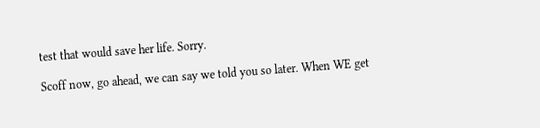test that would save her life. Sorry.

Scoff now, go ahead, we can say we told you so later. When WE get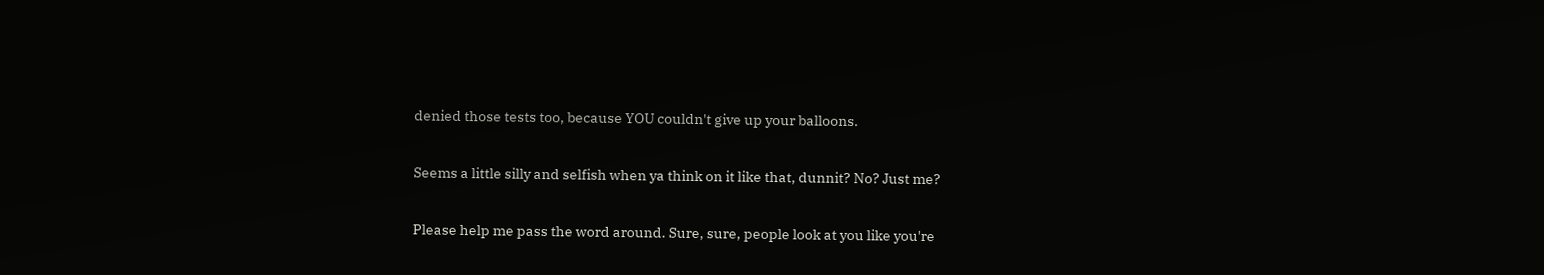denied those tests too, because YOU couldn't give up your balloons.

Seems a little silly and selfish when ya think on it like that, dunnit? No? Just me?

Please help me pass the word around. Sure, sure, people look at you like you're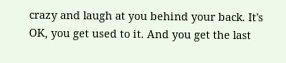crazy and laugh at you behind your back. It's OK, you get used to it. And you get the last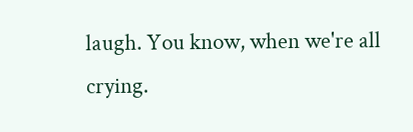laugh. You know, when we're all crying.